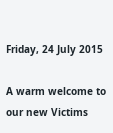Friday, 24 July 2015

A warm welcome to our new Victims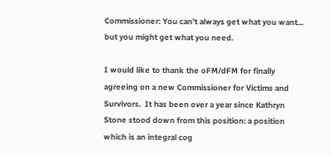Commissioner: You can't always get what you want... but you might get what you need.

I would like to thank the oFM/dFM for finally agreeing on a new Commissioner for Victims and Survivors.  It has been over a year since Kathryn Stone stood down from this position: a position which is an integral cog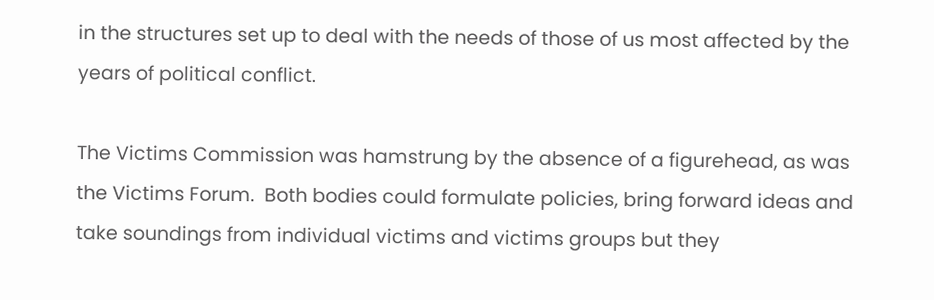in the structures set up to deal with the needs of those of us most affected by the years of political conflict.

The Victims Commission was hamstrung by the absence of a figurehead, as was the Victims Forum.  Both bodies could formulate policies, bring forward ideas and take soundings from individual victims and victims groups but they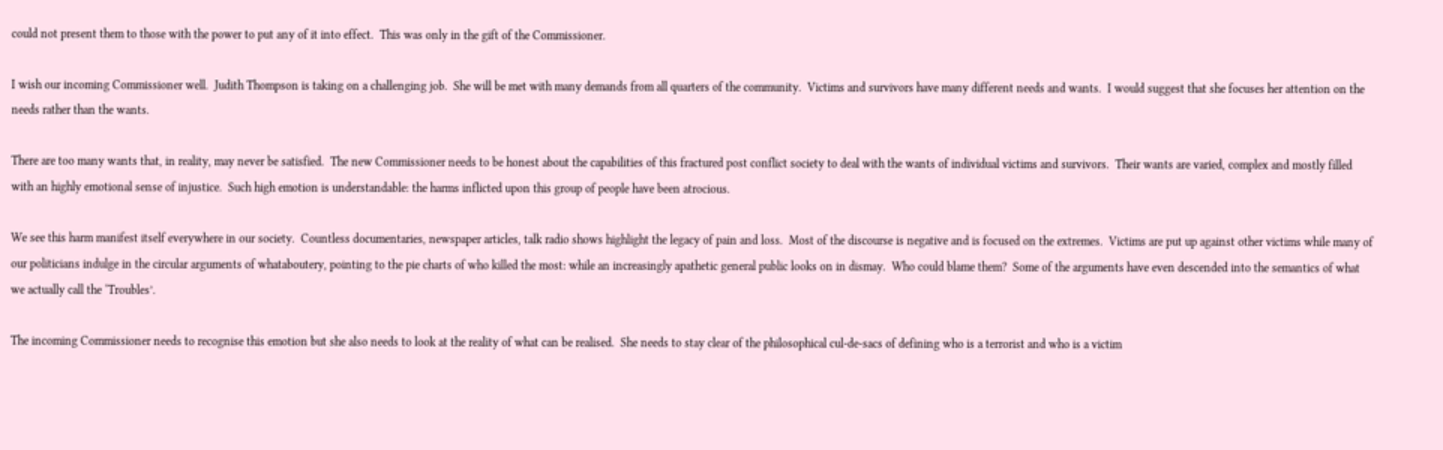could not present them to those with the power to put any of it into effect.  This was only in the gift of the Commissioner.

I wish our incoming Commissioner well.  Judith Thompson is taking on a challenging job.  She will be met with many demands from all quarters of the community.  Victims and survivors have many different needs and wants.  I would suggest that she focuses her attention on the needs rather than the wants.

There are too many wants that, in reality, may never be satisfied.  The new Commissioner needs to be honest about the capabilities of this fractured post conflict society to deal with the wants of individual victims and survivors.  Their wants are varied, complex and mostly filled with an highly emotional sense of injustice.  Such high emotion is understandable: the harms inflicted upon this group of people have been atrocious.

We see this harm manifest itself everywhere in our society.  Countless documentaries, newspaper articles, talk radio shows highlight the legacy of pain and loss.  Most of the discourse is negative and is focused on the extremes.  Victims are put up against other victims while many of our politicians indulge in the circular arguments of whataboutery, pointing to the pie charts of who killed the most: while an increasingly apathetic general public looks on in dismay.  Who could blame them?  Some of the arguments have even descended into the semantics of what we actually call the ‘Troubles’.

The incoming Commissioner needs to recognise this emotion but she also needs to look at the reality of what can be realised.  She needs to stay clear of the philosophical cul-de-sacs of defining who is a terrorist and who is a victim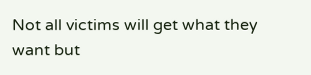Not all victims will get what they want but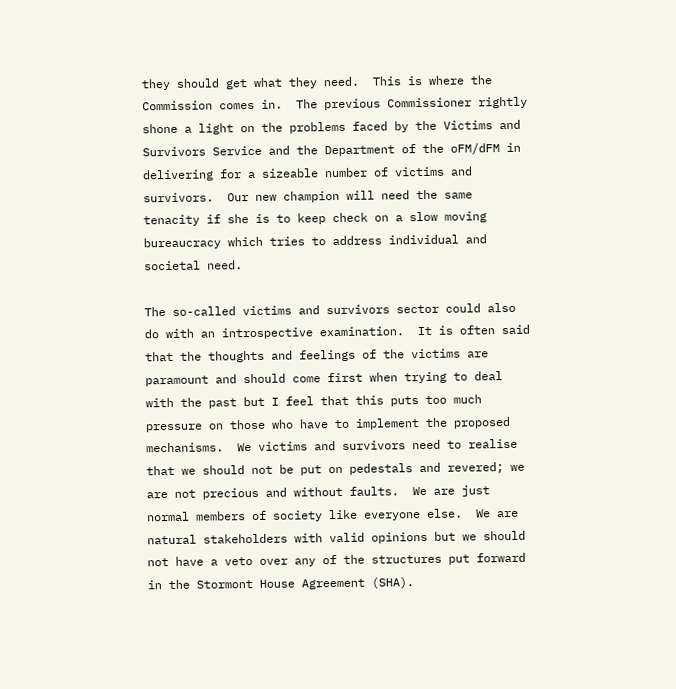they should get what they need.  This is where the Commission comes in.  The previous Commissioner rightly shone a light on the problems faced by the Victims and Survivors Service and the Department of the oFM/dFM in delivering for a sizeable number of victims and survivors.  Our new champion will need the same tenacity if she is to keep check on a slow moving bureaucracy which tries to address individual and societal need.

The so-called victims and survivors sector could also do with an introspective examination.  It is often said that the thoughts and feelings of the victims are paramount and should come first when trying to deal with the past but I feel that this puts too much pressure on those who have to implement the proposed mechanisms.  We victims and survivors need to realise that we should not be put on pedestals and revered; we are not precious and without faults.  We are just normal members of society like everyone else.  We are natural stakeholders with valid opinions but we should not have a veto over any of the structures put forward in the Stormont House Agreement (SHA).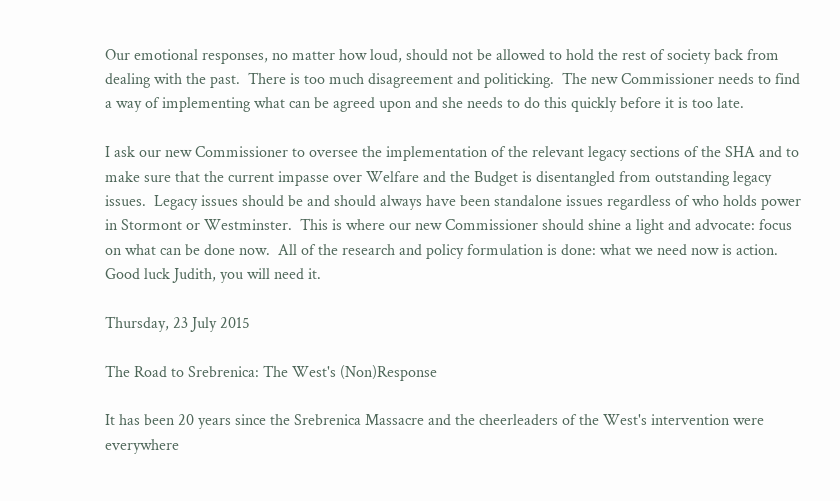Our emotional responses, no matter how loud, should not be allowed to hold the rest of society back from dealing with the past.  There is too much disagreement and politicking.  The new Commissioner needs to find a way of implementing what can be agreed upon and she needs to do this quickly before it is too late.

I ask our new Commissioner to oversee the implementation of the relevant legacy sections of the SHA and to make sure that the current impasse over Welfare and the Budget is disentangled from outstanding legacy issues.  Legacy issues should be and should always have been standalone issues regardless of who holds power in Stormont or Westminster.  This is where our new Commissioner should shine a light and advocate: focus on what can be done now.  All of the research and policy formulation is done: what we need now is action.  Good luck Judith, you will need it.

Thursday, 23 July 2015

The Road to Srebrenica: The West's (Non)Response

It has been 20 years since the Srebrenica Massacre and the cheerleaders of the West's intervention were everywhere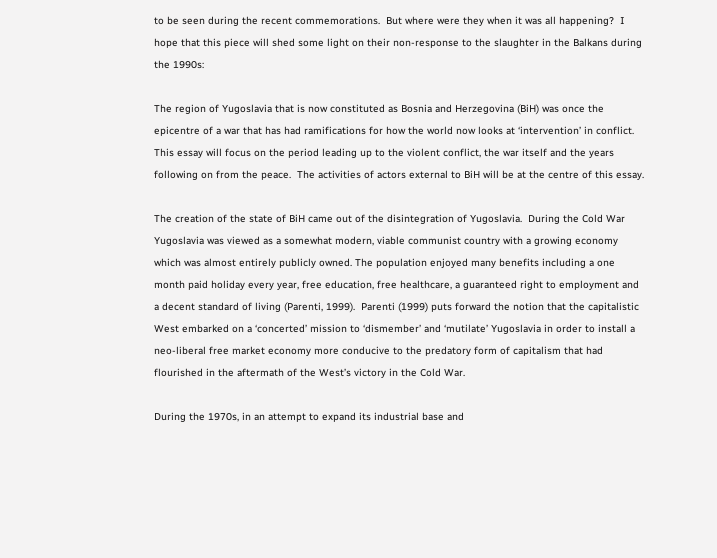to be seen during the recent commemorations.  But where were they when it was all happening?  I hope that this piece will shed some light on their non-response to the slaughter in the Balkans during the 1990s:

The region of Yugoslavia that is now constituted as Bosnia and Herzegovina (BiH) was once the epicentre of a war that has had ramifications for how the world now looks at ‘intervention’ in conflict.  This essay will focus on the period leading up to the violent conflict, the war itself and the years following on from the peace.  The activities of actors external to BiH will be at the centre of this essay.

The creation of the state of BiH came out of the disintegration of Yugoslavia.  During the Cold War Yugoslavia was viewed as a somewhat modern, viable communist country with a growing economy which was almost entirely publicly owned. The population enjoyed many benefits including a one month paid holiday every year, free education, free healthcare, a guaranteed right to employment and a decent standard of living (Parenti, 1999).  Parenti (1999) puts forward the notion that the capitalistic West embarked on a ‘concerted’ mission to ‘dismember’ and ‘mutilate’ Yugoslavia in order to install a neo-liberal free market economy more conducive to the predatory form of capitalism that had flourished in the aftermath of the West’s victory in the Cold War.

During the 1970s, in an attempt to expand its industrial base and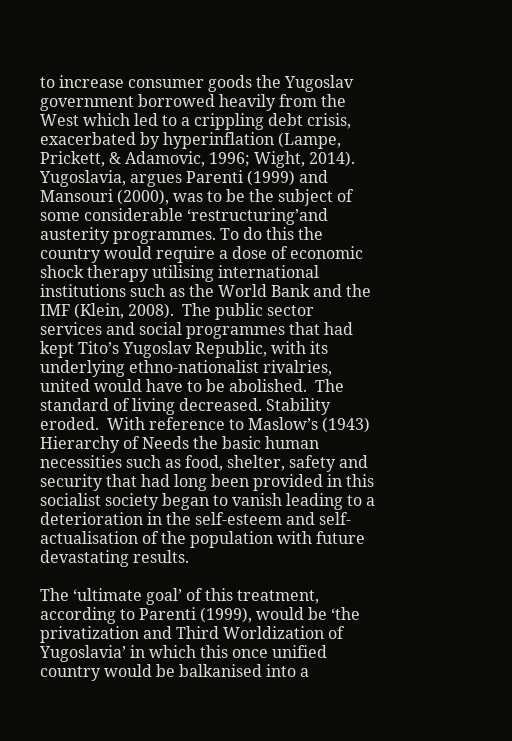to increase consumer goods the Yugoslav government borrowed heavily from the West which led to a crippling debt crisis, exacerbated by hyperinflation (Lampe, Prickett, & Adamovic, 1996; Wight, 2014).  Yugoslavia, argues Parenti (1999) and Mansouri (2000), was to be the subject of some considerable ‘restructuring’and austerity programmes. To do this the country would require a dose of economic shock therapy utilising international institutions such as the World Bank and the IMF (Klein, 2008).  The public sector services and social programmes that had kept Tito’s Yugoslav Republic, with its underlying ethno-nationalist rivalries, united would have to be abolished.  The standard of living decreased. Stability eroded.  With reference to Maslow’s (1943) Hierarchy of Needs the basic human necessities such as food, shelter, safety and security that had long been provided in this socialist society began to vanish leading to a deterioration in the self-esteem and self-actualisation of the population with future devastating results.

The ‘ultimate goal’ of this treatment, according to Parenti (1999), would be ‘the privatization and Third Worldization of Yugoslavia’ in which this once unified country would be balkanised into a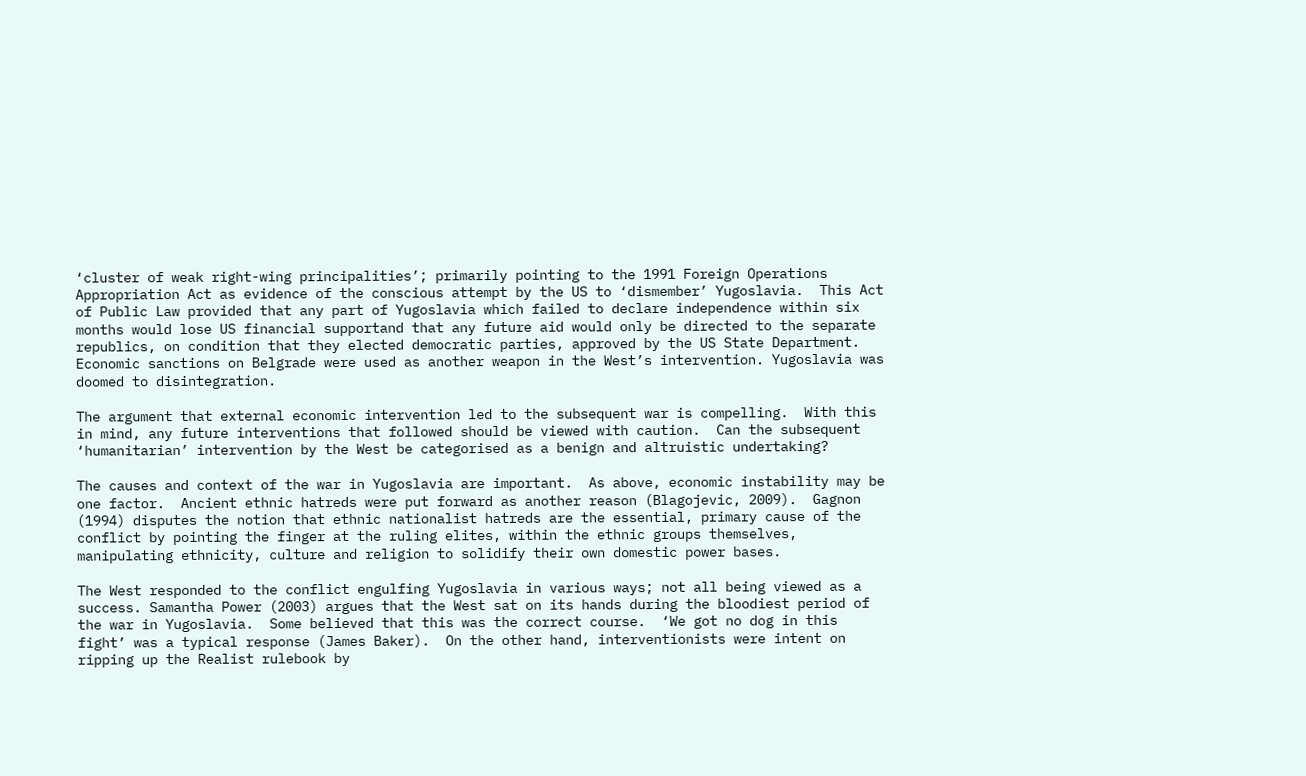‘cluster of weak right-wing principalities’; primarily pointing to the 1991 Foreign Operations Appropriation Act as evidence of the conscious attempt by the US to ‘dismember’ Yugoslavia.  This Act of Public Law provided that any part of Yugoslavia which failed to declare independence within six months would lose US financial supportand that any future aid would only be directed to the separate republics, on condition that they elected democratic parties, approved by the US State Department.  Economic sanctions on Belgrade were used as another weapon in the West’s intervention. Yugoslavia was doomed to disintegration.

The argument that external economic intervention led to the subsequent war is compelling.  With this in mind, any future interventions that followed should be viewed with caution.  Can the subsequent ‘humanitarian’ intervention by the West be categorised as a benign and altruistic undertaking?

The causes and context of the war in Yugoslavia are important.  As above, economic instability may be one factor.  Ancient ethnic hatreds were put forward as another reason (Blagojevic, 2009).  Gagnon (1994) disputes the notion that ethnic nationalist hatreds are the essential, primary cause of the conflict by pointing the finger at the ruling elites, within the ethnic groups themselves, manipulating ethnicity, culture and religion to solidify their own domestic power bases.

The West responded to the conflict engulfing Yugoslavia in various ways; not all being viewed as a success. Samantha Power (2003) argues that the West sat on its hands during the bloodiest period of the war in Yugoslavia.  Some believed that this was the correct course.  ‘We got no dog in this fight’ was a typical response (James Baker).  On the other hand, interventionists were intent on ripping up the Realist rulebook by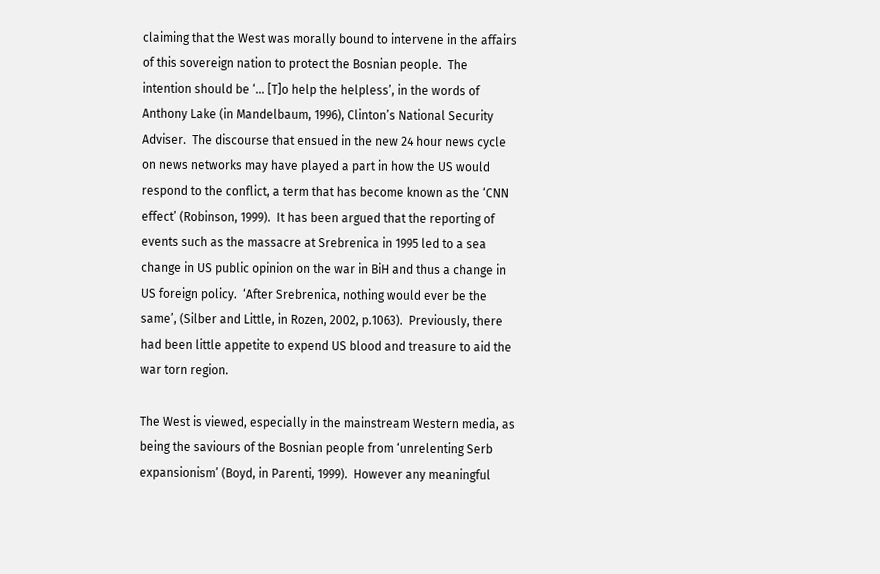claiming that the West was morally bound to intervene in the affairs of this sovereign nation to protect the Bosnian people.  The intention should be ‘… [T]o help the helpless’, in the words of Anthony Lake (in Mandelbaum, 1996), Clinton’s National Security Adviser.  The discourse that ensued in the new 24 hour news cycle on news networks may have played a part in how the US would respond to the conflict, a term that has become known as the ‘CNN effect’ (Robinson, 1999).  It has been argued that the reporting of events such as the massacre at Srebrenica in 1995 led to a sea change in US public opinion on the war in BiH and thus a change in US foreign policy.  ‘After Srebrenica, nothing would ever be the same’, (Silber and Little, in Rozen, 2002, p.1063).  Previously, there had been little appetite to expend US blood and treasure to aid the war torn region.

The West is viewed, especially in the mainstream Western media, as being the saviours of the Bosnian people from ‘unrelenting Serb expansionism’ (Boyd, in Parenti, 1999).  However any meaningful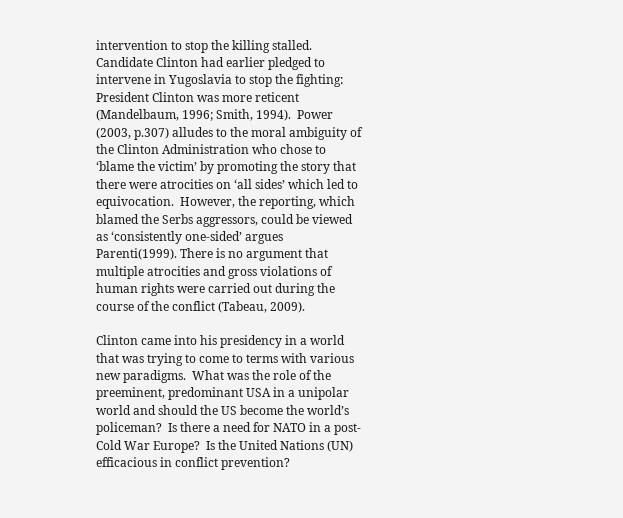intervention to stop the killing stalled.  Candidate Clinton had earlier pledged to intervene in Yugoslavia to stop the fighting: President Clinton was more reticent (Mandelbaum, 1996; Smith, 1994).  Power (2003, p.307) alludes to the moral ambiguity of the Clinton Administration who chose to ‘blame the victim’ by promoting the story that there were atrocities on ‘all sides’ which led to equivocation.  However, the reporting, which blamed the Serbs aggressors, could be viewed as ‘consistently one-sided’ argues Parenti(1999). There is no argument that multiple atrocities and gross violations of human rights were carried out during the course of the conflict (Tabeau, 2009).

Clinton came into his presidency in a world that was trying to come to terms with various new paradigms.  What was the role of the preeminent, predominant USA in a unipolar world and should the US become the world’s policeman?  Is there a need for NATO in a post-Cold War Europe?  Is the United Nations (UN) efficacious in conflict prevention?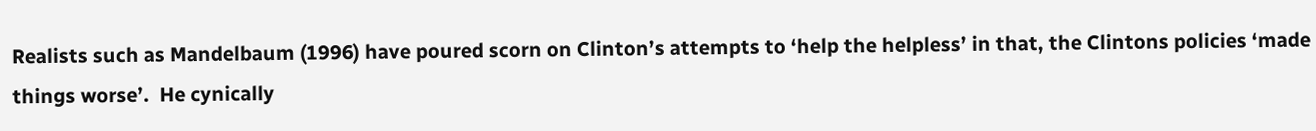Realists such as Mandelbaum (1996) have poured scorn on Clinton’s attempts to ‘help the helpless’ in that, the Clintons policies ‘made things worse’.  He cynically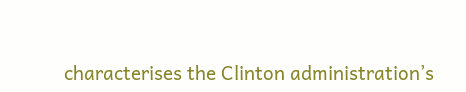characterises the Clinton administration’s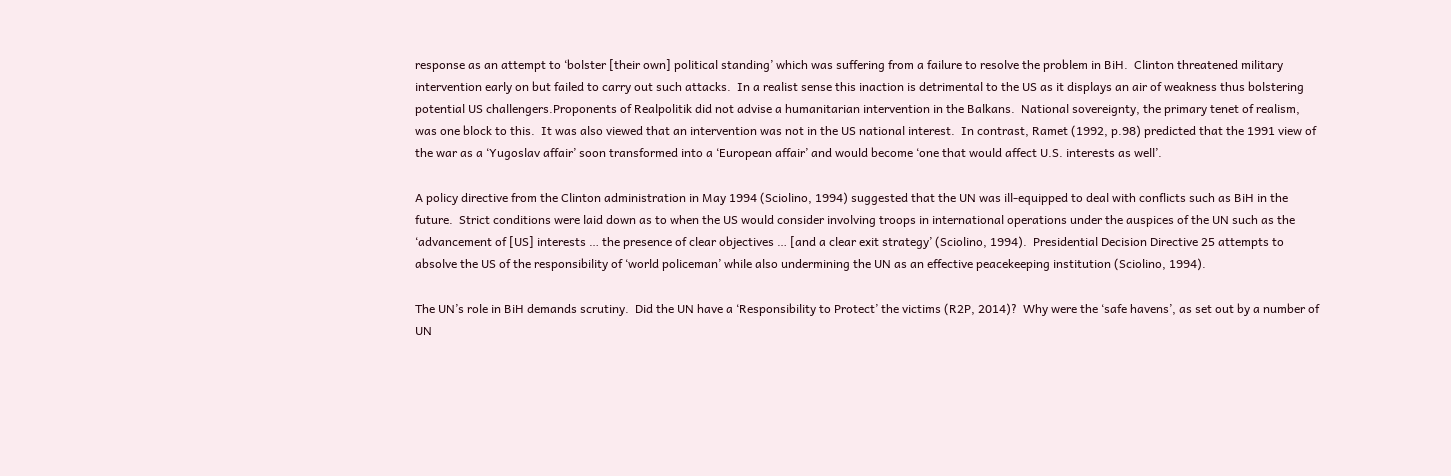response as an attempt to ‘bolster [their own] political standing’ which was suffering from a failure to resolve the problem in BiH.  Clinton threatened military intervention early on but failed to carry out such attacks.  In a realist sense this inaction is detrimental to the US as it displays an air of weakness thus bolstering potential US challengers.Proponents of Realpolitik did not advise a humanitarian intervention in the Balkans.  National sovereignty, the primary tenet of realism, was one block to this.  It was also viewed that an intervention was not in the US national interest.  In contrast, Ramet (1992, p.98) predicted that the 1991 view of the war as a ‘Yugoslav affair’ soon transformed into a ‘European affair’ and would become ‘one that would affect U.S. interests as well’.

A policy directive from the Clinton administration in May 1994 (Sciolino, 1994) suggested that the UN was ill-equipped to deal with conflicts such as BiH in the future.  Strict conditions were laid down as to when the US would consider involving troops in international operations under the auspices of the UN such as the ‘advancement of [US] interests … the presence of clear objectives … [and a clear exit strategy’ (Sciolino, 1994).  Presidential Decision Directive 25 attempts to absolve the US of the responsibility of ‘world policeman’ while also undermining the UN as an effective peacekeeping institution (Sciolino, 1994).

The UN’s role in BiH demands scrutiny.  Did the UN have a ‘Responsibility to Protect’ the victims (R2P, 2014)?  Why were the ‘safe havens’, as set out by a number of UN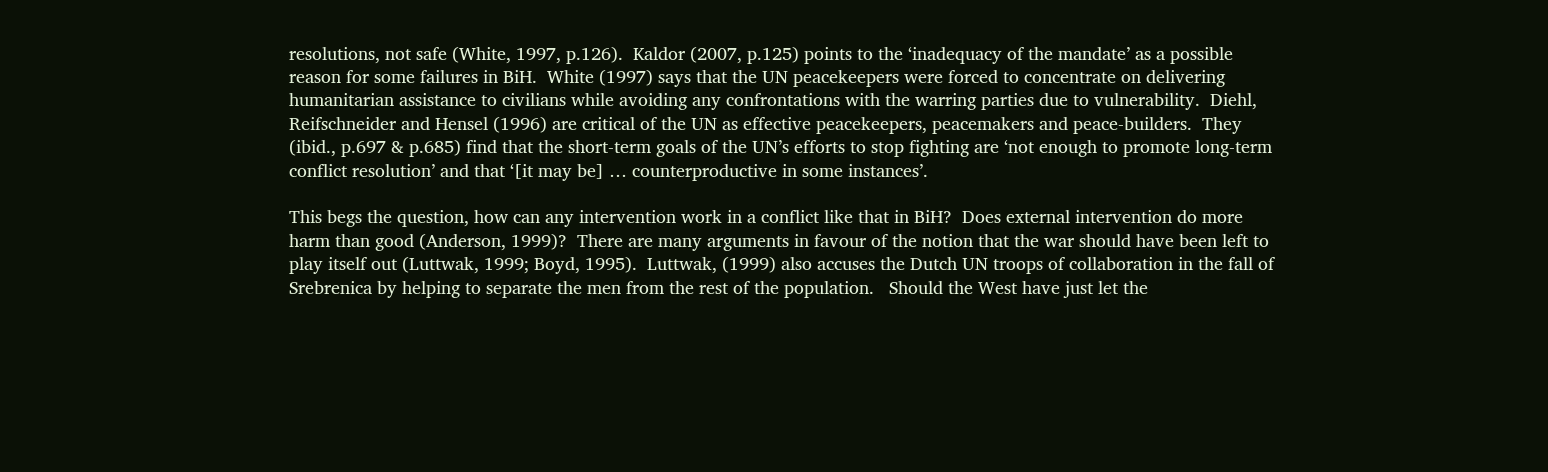resolutions, not safe (White, 1997, p.126).  Kaldor (2007, p.125) points to the ‘inadequacy of the mandate’ as a possible reason for some failures in BiH.  White (1997) says that the UN peacekeepers were forced to concentrate on delivering humanitarian assistance to civilians while avoiding any confrontations with the warring parties due to vulnerability.  Diehl, Reifschneider and Hensel (1996) are critical of the UN as effective peacekeepers, peacemakers and peace-builders.  They (ibid., p.697 & p.685) find that the short-term goals of the UN’s efforts to stop fighting are ‘not enough to promote long-term conflict resolution’ and that ‘[it may be] … counterproductive in some instances’.

This begs the question, how can any intervention work in a conflict like that in BiH?  Does external intervention do more harm than good (Anderson, 1999)?  There are many arguments in favour of the notion that the war should have been left to play itself out (Luttwak, 1999; Boyd, 1995).  Luttwak, (1999) also accuses the Dutch UN troops of collaboration in the fall of Srebrenica by helping to separate the men from the rest of the population.   Should the West have just let the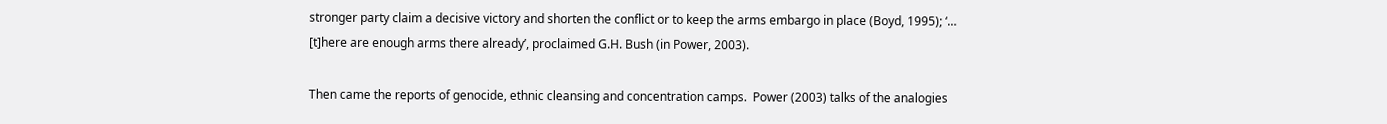stronger party claim a decisive victory and shorten the conflict or to keep the arms embargo in place (Boyd, 1995); ‘… [t]here are enough arms there already’, proclaimed G.H. Bush (in Power, 2003).

Then came the reports of genocide, ethnic cleansing and concentration camps.  Power (2003) talks of the analogies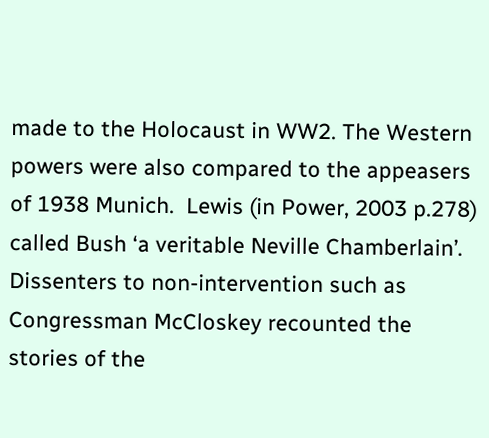made to the Holocaust in WW2. The Western powers were also compared to the appeasers of 1938 Munich.  Lewis (in Power, 2003 p.278) called Bush ‘a veritable Neville Chamberlain’.  Dissenters to non-intervention such as Congressman McCloskey recounted the stories of the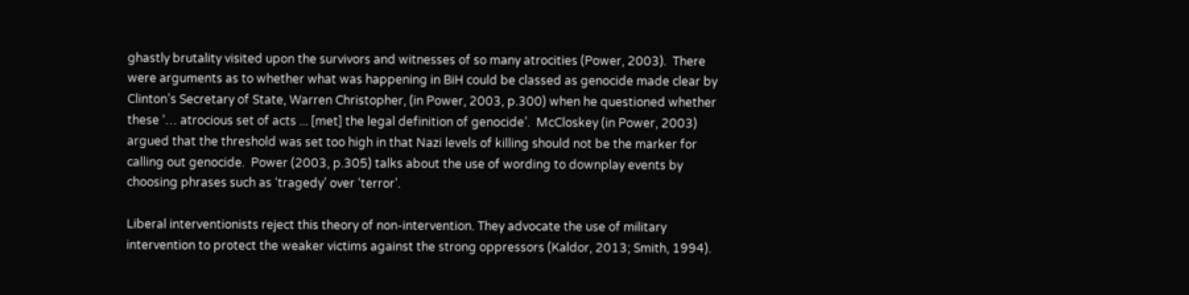ghastly brutality visited upon the survivors and witnesses of so many atrocities (Power, 2003).  There were arguments as to whether what was happening in BiH could be classed as genocide made clear by Clinton’s Secretary of State, Warren Christopher, (in Power, 2003, p.300) when he questioned whether these ‘… atrocious set of acts ... [met] the legal definition of genocide’.  McCloskey (in Power, 2003) argued that the threshold was set too high in that Nazi levels of killing should not be the marker for calling out genocide.  Power (2003, p.305) talks about the use of wording to downplay events by choosing phrases such as ‘tragedy’ over ‘terror’.

Liberal interventionists reject this theory of non-intervention. They advocate the use of military intervention to protect the weaker victims against the strong oppressors (Kaldor, 2013; Smith, 1994).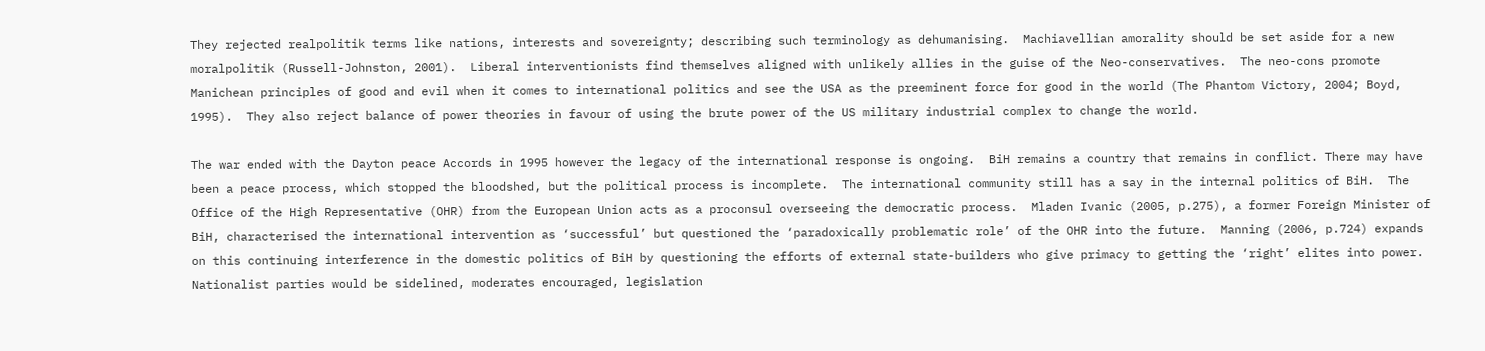They rejected realpolitik terms like nations, interests and sovereignty; describing such terminology as dehumanising.  Machiavellian amorality should be set aside for a new moralpolitik (Russell-Johnston, 2001).  Liberal interventionists find themselves aligned with unlikely allies in the guise of the Neo-conservatives.  The neo-cons promote Manichean principles of good and evil when it comes to international politics and see the USA as the preeminent force for good in the world (The Phantom Victory, 2004; Boyd, 1995).  They also reject balance of power theories in favour of using the brute power of the US military industrial complex to change the world.

The war ended with the Dayton peace Accords in 1995 however the legacy of the international response is ongoing.  BiH remains a country that remains in conflict. There may have been a peace process, which stopped the bloodshed, but the political process is incomplete.  The international community still has a say in the internal politics of BiH.  The Office of the High Representative (OHR) from the European Union acts as a proconsul overseeing the democratic process.  Mladen Ivanic (2005, p.275), a former Foreign Minister of BiH, characterised the international intervention as ‘successful’ but questioned the ‘paradoxically problematic role’ of the OHR into the future.  Manning (2006, p.724) expands on this continuing interference in the domestic politics of BiH by questioning the efforts of external state-builders who give primacy to getting the ‘right’ elites into power.  Nationalist parties would be sidelined, moderates encouraged, legislation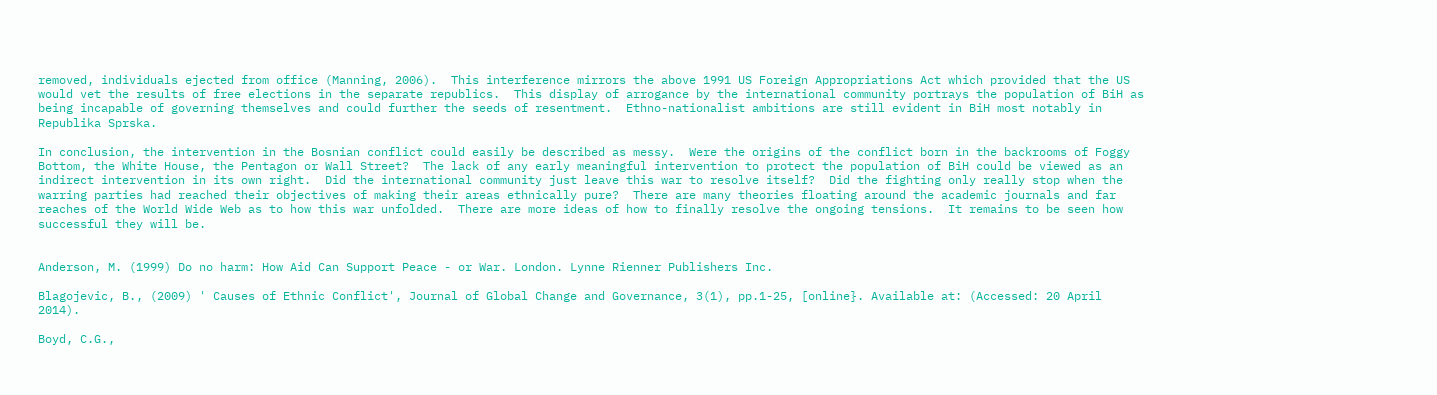removed, individuals ejected from office (Manning, 2006).  This interference mirrors the above 1991 US Foreign Appropriations Act which provided that the US would vet the results of free elections in the separate republics.  This display of arrogance by the international community portrays the population of BiH as being incapable of governing themselves and could further the seeds of resentment.  Ethno-nationalist ambitions are still evident in BiH most notably in Republika Sprska.

In conclusion, the intervention in the Bosnian conflict could easily be described as messy.  Were the origins of the conflict born in the backrooms of Foggy Bottom, the White House, the Pentagon or Wall Street?  The lack of any early meaningful intervention to protect the population of BiH could be viewed as an indirect intervention in its own right.  Did the international community just leave this war to resolve itself?  Did the fighting only really stop when the warring parties had reached their objectives of making their areas ethnically pure?  There are many theories floating around the academic journals and far reaches of the World Wide Web as to how this war unfolded.  There are more ideas of how to finally resolve the ongoing tensions.  It remains to be seen how successful they will be.


Anderson, M. (1999) Do no harm: How Aid Can Support Peace - or War. London. Lynne Rienner Publishers Inc.

Blagojevic, B., (2009) ' Causes of Ethnic Conflict', Journal of Global Change and Governance, 3(1), pp.1-25, [online}. Available at: (Accessed: 20 April 2014).

Boyd, C.G.,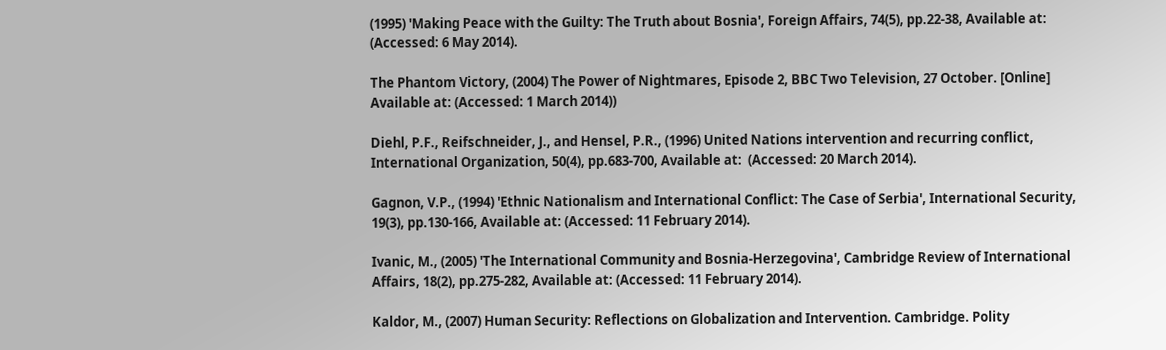(1995) 'Making Peace with the Guilty: The Truth about Bosnia', Foreign Affairs, 74(5), pp.22-38, Available at: (Accessed: 6 May 2014).

The Phantom Victory, (2004) The Power of Nightmares, Episode 2, BBC Two Television, 27 October. [Online] Available at: (Accessed: 1 March 2014))

Diehl, P.F., Reifschneider, J., and Hensel, P.R., (1996) United Nations intervention and recurring conflict, International Organization, 50(4), pp.683-700, Available at:  (Accessed: 20 March 2014).

Gagnon, V.P., (1994) 'Ethnic Nationalism and International Conflict: The Case of Serbia', International Security, 19(3), pp.130-166, Available at: (Accessed: 11 February 2014).

Ivanic, M., (2005) 'The International Community and Bosnia-Herzegovina', Cambridge Review of International Affairs, 18(2), pp.275-282, Available at: (Accessed: 11 February 2014).

Kaldor, M., (2007) Human Security: Reflections on Globalization and Intervention. Cambridge. Polity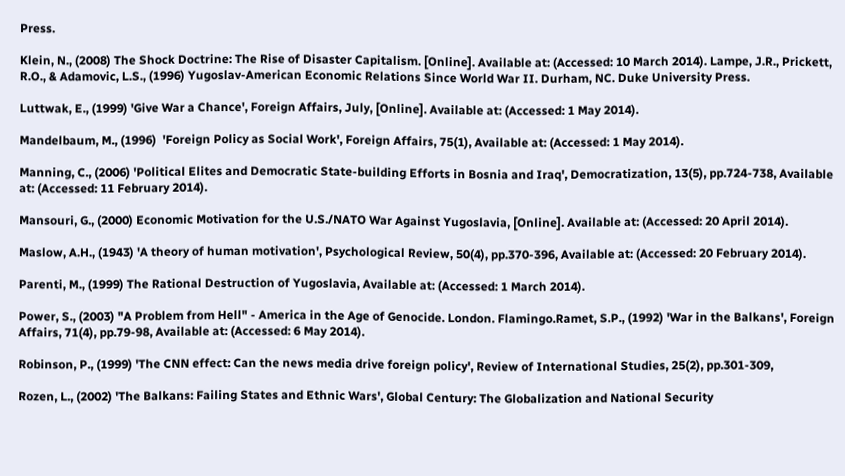Press.

Klein, N., (2008) The Shock Doctrine: The Rise of Disaster Capitalism. [Online]. Available at: (Accessed: 10 March 2014). Lampe, J.R., Prickett, R.O., & Adamovic, L.S., (1996) Yugoslav-American Economic Relations Since World War II. Durham, NC. Duke University Press.

Luttwak, E., (1999) 'Give War a Chance', Foreign Affairs, July, [Online]. Available at: (Accessed: 1 May 2014).

Mandelbaum, M., (1996)  'Foreign Policy as Social Work', Foreign Affairs, 75(1), Available at: (Accessed: 1 May 2014).

Manning, C., (2006) 'Political Elites and Democratic State-building Efforts in Bosnia and Iraq', Democratization, 13(5), pp.724-738, Available at: (Accessed: 11 February 2014).

Mansouri, G., (2000) Economic Motivation for the U.S./NATO War Against Yugoslavia, [Online]. Available at: (Accessed: 20 April 2014).

Maslow, A.H., (1943) 'A theory of human motivation', Psychological Review, 50(4), pp.370-396, Available at: (Accessed: 20 February 2014).

Parenti, M., (1999) The Rational Destruction of Yugoslavia, Available at: (Accessed: 1 March 2014).

Power, S., (2003) "A Problem from Hell" - America in the Age of Genocide. London. Flamingo.Ramet, S.P., (1992) 'War in the Balkans', Foreign Affairs, 71(4), pp.79-98, Available at: (Accessed: 6 May 2014).

Robinson, P., (1999) 'The CNN effect: Can the news media drive foreign policy', Review of International Studies, 25(2), pp.301-309,

Rozen, L., (2002) 'The Balkans: Failing States and Ethnic Wars', Global Century: The Globalization and National Security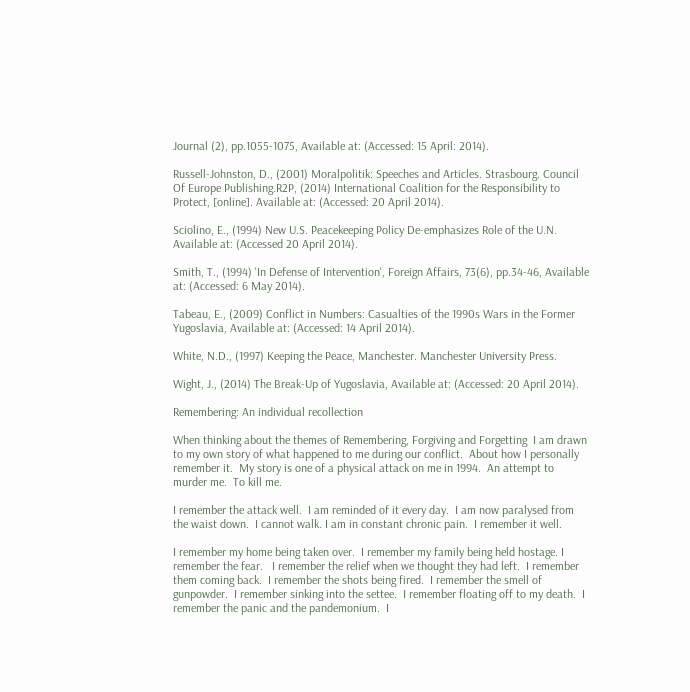Journal (2), pp.1055-1075, Available at: (Accessed: 15 April: 2014).

Russell-Johnston, D., (2001) Moralpolitik: Speeches and Articles. Strasbourg. Council Of Europe Publishing.R2P, (2014) International Coalition for the Responsibility to Protect, [online]. Available at: (Accessed: 20 April 2014).

Sciolino, E., (1994) New U.S. Peacekeeping Policy De-emphasizes Role of the U.N. Available at: (Accessed 20 April 2014).

Smith, T., (1994) 'In Defense of Intervention', Foreign Affairs, 73(6), pp.34-46, Available at: (Accessed: 6 May 2014).

Tabeau, E., (2009) Conflict in Numbers: Casualties of the 1990s Wars in the Former Yugoslavia, Available at: (Accessed: 14 April 2014).

White, N.D., (1997) Keeping the Peace, Manchester. Manchester University Press.

Wight, J., (2014) The Break-Up of Yugoslavia, Available at: (Accessed: 20 April 2014).

Remembering: An individual recollection

When thinking about the themes of Remembering, Forgiving and Forgetting  I am drawn to my own story of what happened to me during our conflict.  About how I personally remember it.  My story is one of a physical attack on me in 1994.  An attempt to murder me.  To kill me.

I remember the attack well.  I am reminded of it every day.  I am now paralysed from the waist down.  I cannot walk. I am in constant chronic pain.  I remember it well.

I remember my home being taken over.  I remember my family being held hostage. I remember the fear.   I remember the relief when we thought they had left.  I remember them coming back.  I remember the shots being fired.  I remember the smell of gunpowder.  I remember sinking into the settee.  I remember floating off to my death.  I remember the panic and the pandemonium.  I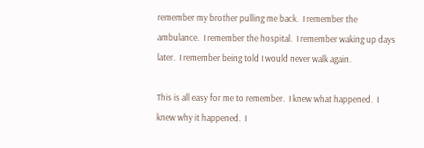remember my brother pulling me back.  I remember the ambulance.  I remember the hospital.  I remember waking up days later.  I remember being told I would never walk again.

This is all easy for me to remember.  I knew what happened.  I knew why it happened.  I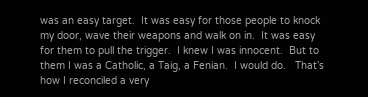was an easy target.  It was easy for those people to knock my door, wave their weapons and walk on in.  It was easy for them to pull the trigger.  I knew I was innocent.  But to them I was a Catholic, a Taig, a Fenian.  I would do.   That’s how I reconciled a very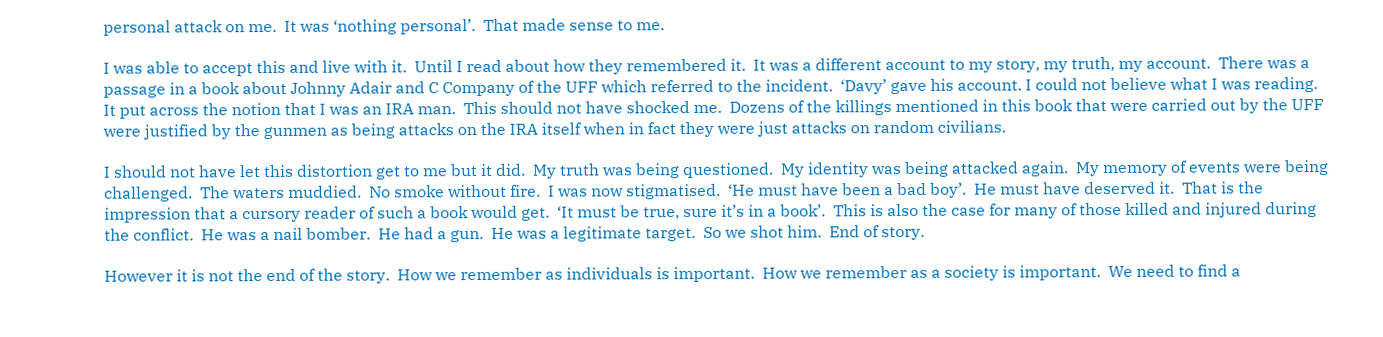personal attack on me.  It was ‘nothing personal’.  That made sense to me.

I was able to accept this and live with it.  Until I read about how they remembered it.  It was a different account to my story, my truth, my account.  There was a passage in a book about Johnny Adair and C Company of the UFF which referred to the incident.  ‘Davy’ gave his account. I could not believe what I was reading.  It put across the notion that I was an IRA man.  This should not have shocked me.  Dozens of the killings mentioned in this book that were carried out by the UFF were justified by the gunmen as being attacks on the IRA itself when in fact they were just attacks on random civilians.

I should not have let this distortion get to me but it did.  My truth was being questioned.  My identity was being attacked again.  My memory of events were being challenged.  The waters muddied.  No smoke without fire.  I was now stigmatised.  ‘He must have been a bad boy’.  He must have deserved it.  That is the impression that a cursory reader of such a book would get.  ‘It must be true, sure it’s in a book’.  This is also the case for many of those killed and injured during the conflict.  He was a nail bomber.  He had a gun.  He was a legitimate target.  So we shot him.  End of story.

However it is not the end of the story.  How we remember as individuals is important.  How we remember as a society is important.  We need to find a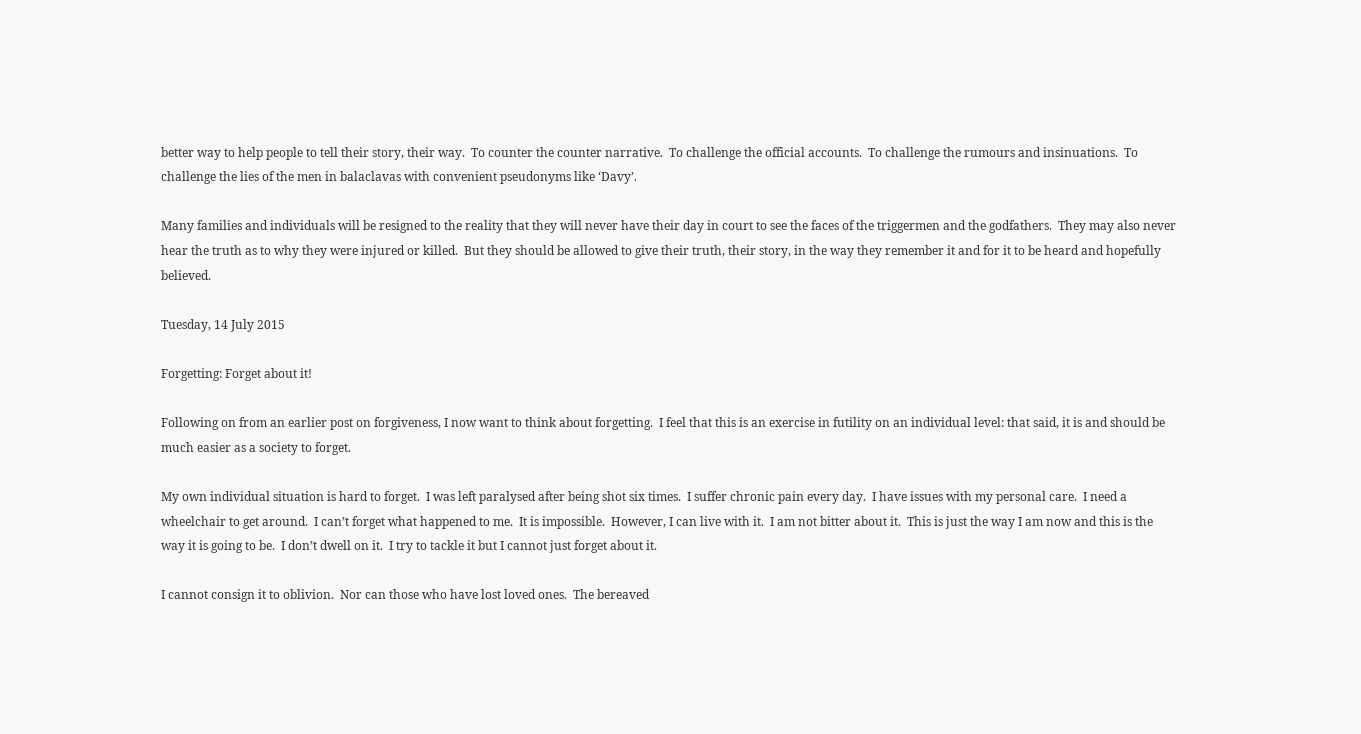better way to help people to tell their story, their way.  To counter the counter narrative.  To challenge the official accounts.  To challenge the rumours and insinuations.  To challenge the lies of the men in balaclavas with convenient pseudonyms like ‘Davy’.

Many families and individuals will be resigned to the reality that they will never have their day in court to see the faces of the triggermen and the godfathers.  They may also never hear the truth as to why they were injured or killed.  But they should be allowed to give their truth, their story, in the way they remember it and for it to be heard and hopefully believed.

Tuesday, 14 July 2015

Forgetting: Forget about it!

Following on from an earlier post on forgiveness, I now want to think about forgetting.  I feel that this is an exercise in futility on an individual level: that said, it is and should be much easier as a society to forget.

My own individual situation is hard to forget.  I was left paralysed after being shot six times.  I suffer chronic pain every day.  I have issues with my personal care.  I need a wheelchair to get around.  I can’t forget what happened to me.  It is impossible.  However, I can live with it.  I am not bitter about it.  This is just the way I am now and this is the way it is going to be.  I don’t dwell on it.  I try to tackle it but I cannot just forget about it.

I cannot consign it to oblivion.  Nor can those who have lost loved ones.  The bereaved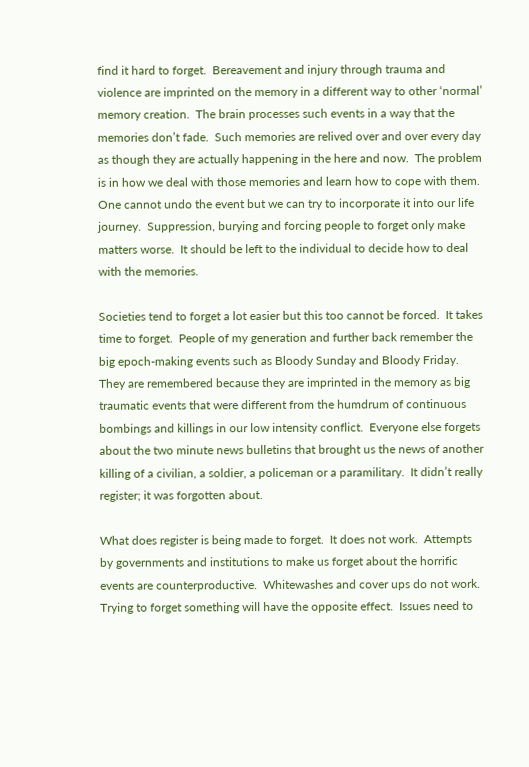find it hard to forget.  Bereavement and injury through trauma and violence are imprinted on the memory in a different way to other ‘normal’ memory creation.  The brain processes such events in a way that the memories don’t fade.  Such memories are relived over and over every day as though they are actually happening in the here and now.  The problem is in how we deal with those memories and learn how to cope with them.  One cannot undo the event but we can try to incorporate it into our life journey.  Suppression, burying and forcing people to forget only make matters worse.  It should be left to the individual to decide how to deal with the memories.

Societies tend to forget a lot easier but this too cannot be forced.  It takes time to forget.  People of my generation and further back remember the big epoch-making events such as Bloody Sunday and Bloody Friday.  They are remembered because they are imprinted in the memory as big traumatic events that were different from the humdrum of continuous bombings and killings in our low intensity conflict.  Everyone else forgets about the two minute news bulletins that brought us the news of another killing of a civilian, a soldier, a policeman or a paramilitary.  It didn’t really register; it was forgotten about.

What does register is being made to forget.  It does not work.  Attempts by governments and institutions to make us forget about the horrific events are counterproductive.  Whitewashes and cover ups do not work.  Trying to forget something will have the opposite effect.  Issues need to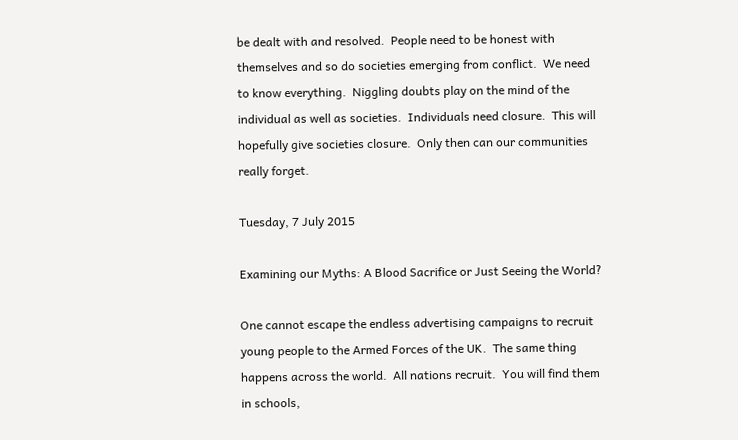be dealt with and resolved.  People need to be honest with themselves and so do societies emerging from conflict.  We need to know everything.  Niggling doubts play on the mind of the individual as well as societies.  Individuals need closure.  This will hopefully give societies closure.  Only then can our communities really forget.

Tuesday, 7 July 2015

Examining our Myths: A Blood Sacrifice or Just Seeing the World?

One cannot escape the endless advertising campaigns to recruit young people to the Armed Forces of the UK.  The same thing happens across the world.  All nations recruit.  You will find them in schools,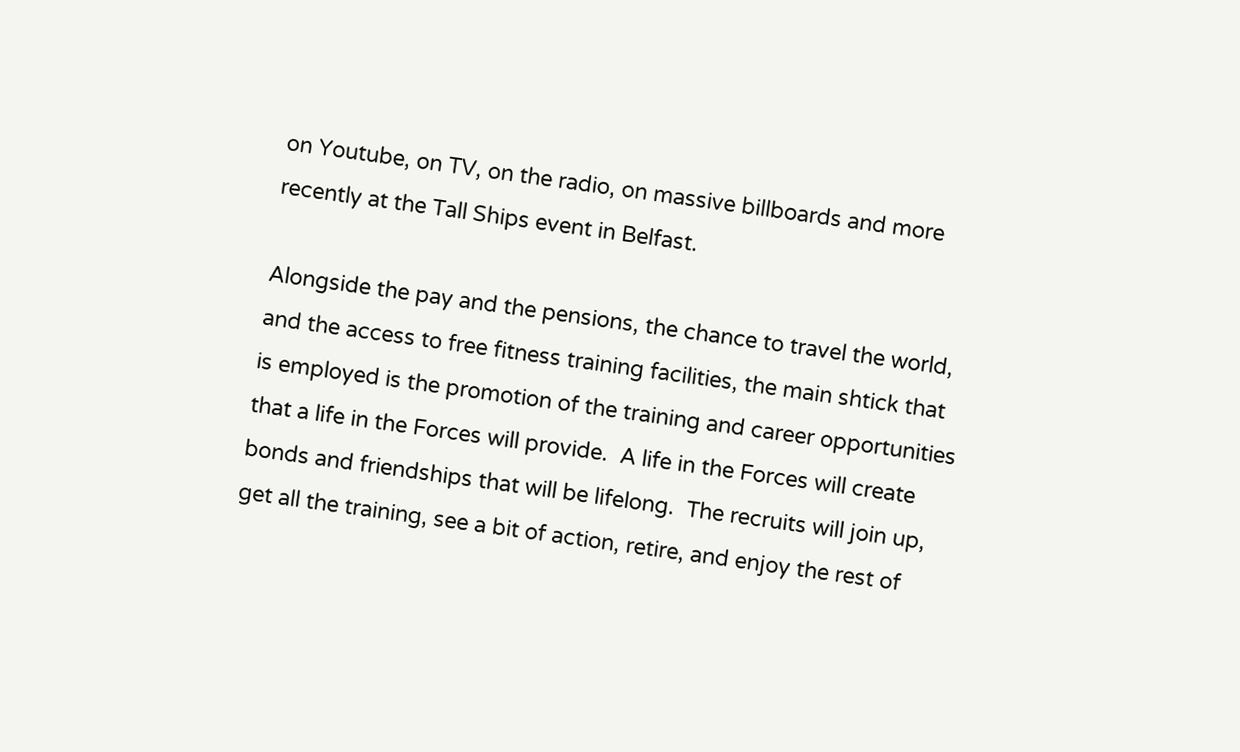on Youtube, on TV, on the radio, on massive billboards and more recently at the Tall Ships event in Belfast.

Alongside the pay and the pensions, the chance to travel the world, and the access to free fitness training facilities, the main shtick that is employed is the promotion of the training and career opportunities that a life in the Forces will provide.  A life in the Forces will create bonds and friendships that will be lifelong.  The recruits will join up, get all the training, see a bit of action, retire, and enjoy the rest of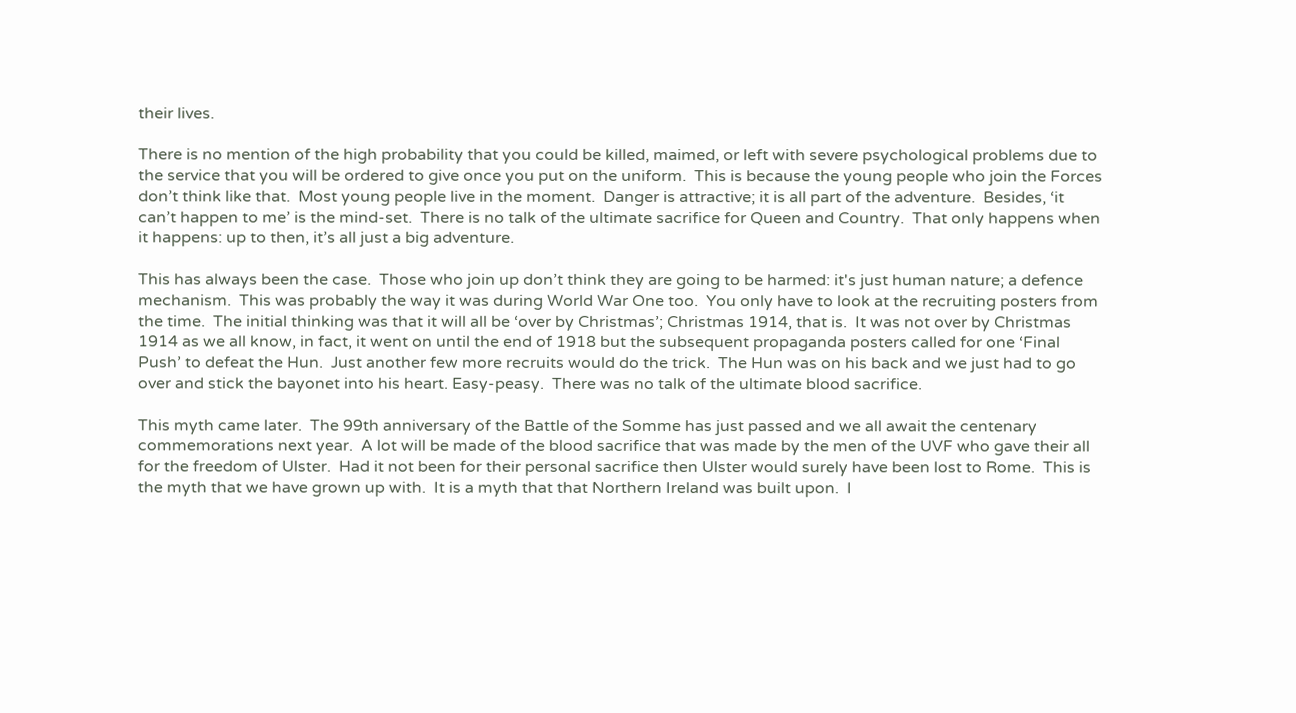their lives.

There is no mention of the high probability that you could be killed, maimed, or left with severe psychological problems due to the service that you will be ordered to give once you put on the uniform.  This is because the young people who join the Forces don’t think like that.  Most young people live in the moment.  Danger is attractive; it is all part of the adventure.  Besides, ‘it can’t happen to me’ is the mind-set.  There is no talk of the ultimate sacrifice for Queen and Country.  That only happens when it happens: up to then, it’s all just a big adventure.

This has always been the case.  Those who join up don’t think they are going to be harmed: it's just human nature; a defence mechanism.  This was probably the way it was during World War One too.  You only have to look at the recruiting posters from the time.  The initial thinking was that it will all be ‘over by Christmas’; Christmas 1914, that is.  It was not over by Christmas 1914 as we all know, in fact, it went on until the end of 1918 but the subsequent propaganda posters called for one ‘Final Push’ to defeat the Hun.  Just another few more recruits would do the trick.  The Hun was on his back and we just had to go over and stick the bayonet into his heart. Easy-peasy.  There was no talk of the ultimate blood sacrifice.

This myth came later.  The 99th anniversary of the Battle of the Somme has just passed and we all await the centenary commemorations next year.  A lot will be made of the blood sacrifice that was made by the men of the UVF who gave their all for the freedom of Ulster.  Had it not been for their personal sacrifice then Ulster would surely have been lost to Rome.  This is the myth that we have grown up with.  It is a myth that that Northern Ireland was built upon.  I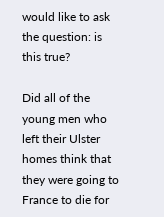would like to ask the question: is this true?

Did all of the young men who left their Ulster homes think that they were going to France to die for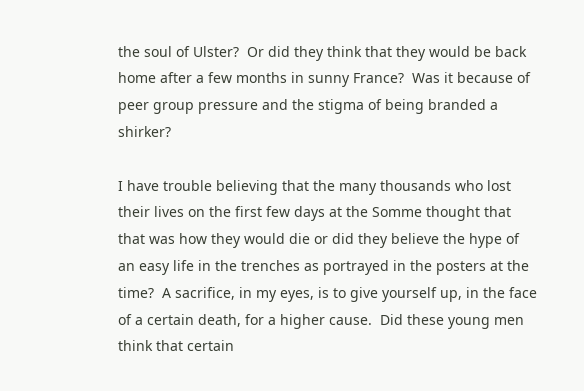the soul of Ulster?  Or did they think that they would be back home after a few months in sunny France?  Was it because of peer group pressure and the stigma of being branded a shirker?

I have trouble believing that the many thousands who lost their lives on the first few days at the Somme thought that that was how they would die or did they believe the hype of an easy life in the trenches as portrayed in the posters at the time?  A sacrifice, in my eyes, is to give yourself up, in the face of a certain death, for a higher cause.  Did these young men think that certain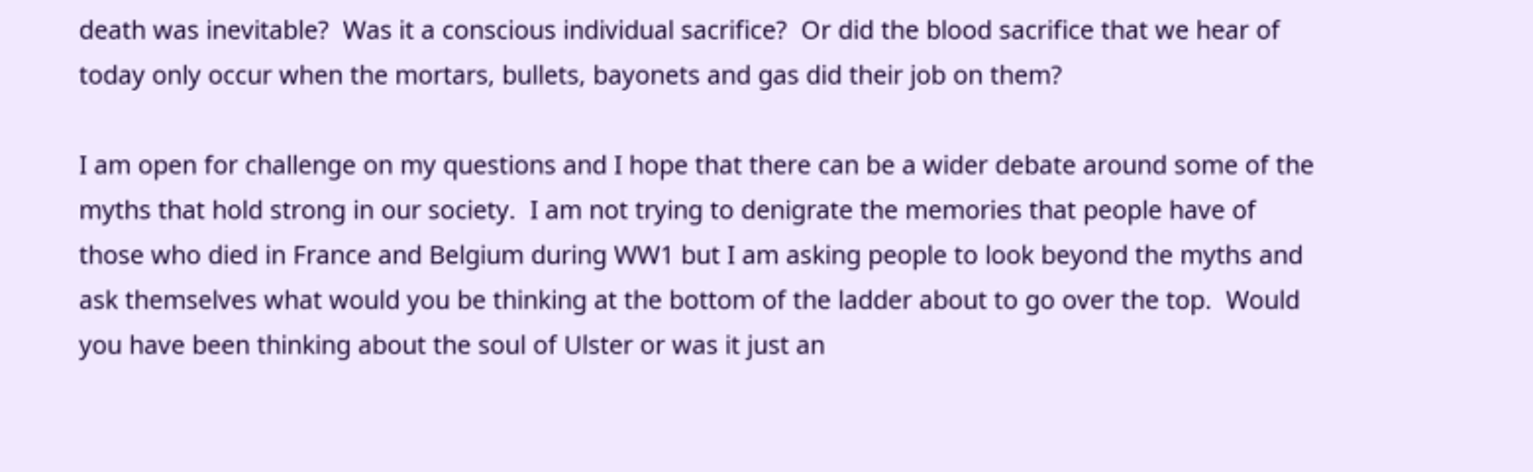death was inevitable?  Was it a conscious individual sacrifice?  Or did the blood sacrifice that we hear of today only occur when the mortars, bullets, bayonets and gas did their job on them?

I am open for challenge on my questions and I hope that there can be a wider debate around some of the myths that hold strong in our society.  I am not trying to denigrate the memories that people have of those who died in France and Belgium during WW1 but I am asking people to look beyond the myths and ask themselves what would you be thinking at the bottom of the ladder about to go over the top.  Would you have been thinking about the soul of Ulster or was it just an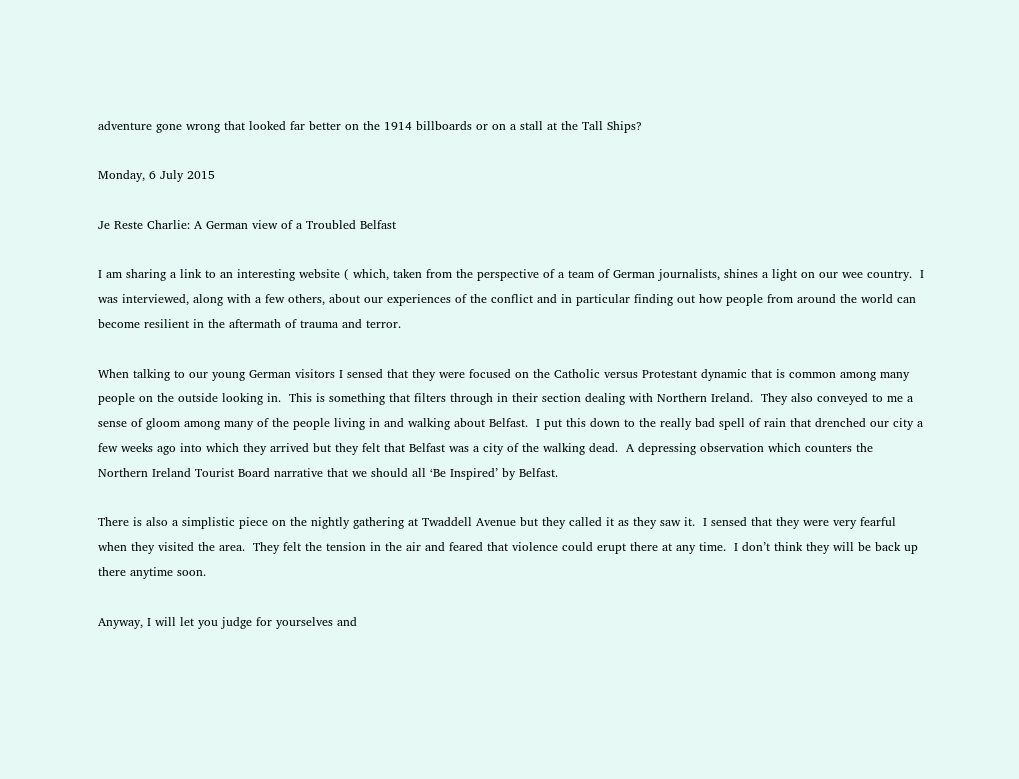adventure gone wrong that looked far better on the 1914 billboards or on a stall at the Tall Ships?

Monday, 6 July 2015

Je Reste Charlie: A German view of a Troubled Belfast

I am sharing a link to an interesting website ( which, taken from the perspective of a team of German journalists, shines a light on our wee country.  I was interviewed, along with a few others, about our experiences of the conflict and in particular finding out how people from around the world can become resilient in the aftermath of trauma and terror.

When talking to our young German visitors I sensed that they were focused on the Catholic versus Protestant dynamic that is common among many people on the outside looking in.  This is something that filters through in their section dealing with Northern Ireland.  They also conveyed to me a sense of gloom among many of the people living in and walking about Belfast.  I put this down to the really bad spell of rain that drenched our city a few weeks ago into which they arrived but they felt that Belfast was a city of the walking dead.  A depressing observation which counters the Northern Ireland Tourist Board narrative that we should all ‘Be Inspired’ by Belfast.

There is also a simplistic piece on the nightly gathering at Twaddell Avenue but they called it as they saw it.  I sensed that they were very fearful when they visited the area.  They felt the tension in the air and feared that violence could erupt there at any time.  I don’t think they will be back up there anytime soon.

Anyway, I will let you judge for yourselves and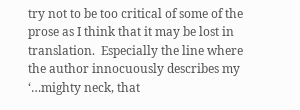try not to be too critical of some of the prose as I think that it may be lost in translation.  Especially the line where the author innocuously describes my ‘…mighty neck, that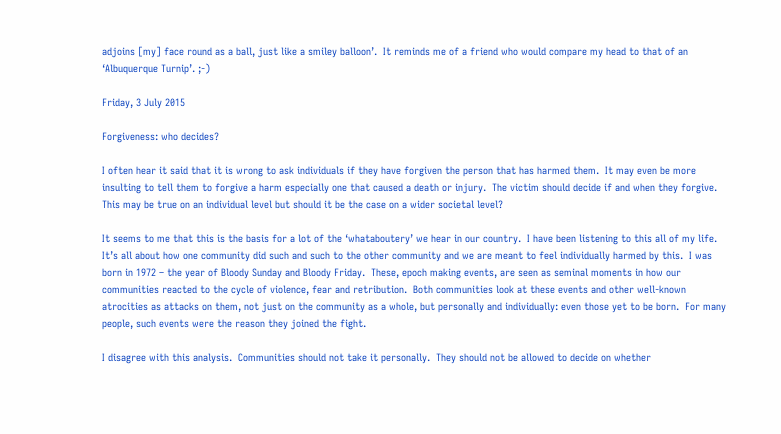adjoins [my] face round as a ball, just like a smiley balloon’.  It reminds me of a friend who would compare my head to that of an ‘Albuquerque Turnip’. ;-)

Friday, 3 July 2015

Forgiveness: who decides?

I often hear it said that it is wrong to ask individuals if they have forgiven the person that has harmed them.  It may even be more insulting to tell them to forgive a harm especially one that caused a death or injury.  The victim should decide if and when they forgive.  This may be true on an individual level but should it be the case on a wider societal level?

It seems to me that this is the basis for a lot of the ‘whataboutery’ we hear in our country.  I have been listening to this all of my life.  It’s all about how one community did such and such to the other community and we are meant to feel individually harmed by this.  I was born in 1972 – the year of Bloody Sunday and Bloody Friday.  These, epoch making events, are seen as seminal moments in how our communities reacted to the cycle of violence, fear and retribution.  Both communities look at these events and other well-known atrocities as attacks on them, not just on the community as a whole, but personally and individually: even those yet to be born.  For many people, such events were the reason they joined the fight.

I disagree with this analysis.  Communities should not take it personally.  They should not be allowed to decide on whether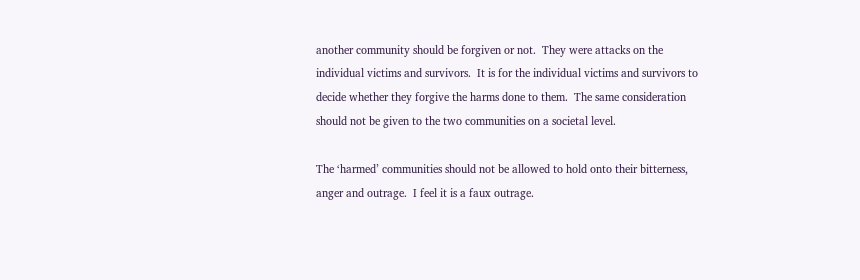another community should be forgiven or not.  They were attacks on the individual victims and survivors.  It is for the individual victims and survivors to decide whether they forgive the harms done to them.  The same consideration should not be given to the two communities on a societal level.

The ‘harmed’ communities should not be allowed to hold onto their bitterness, anger and outrage.  I feel it is a faux outrage.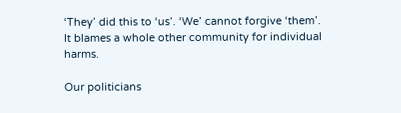‘They’ did this to ‘us’. ‘We’ cannot forgive ‘them’.  It blames a whole other community for individual harms.

Our politicians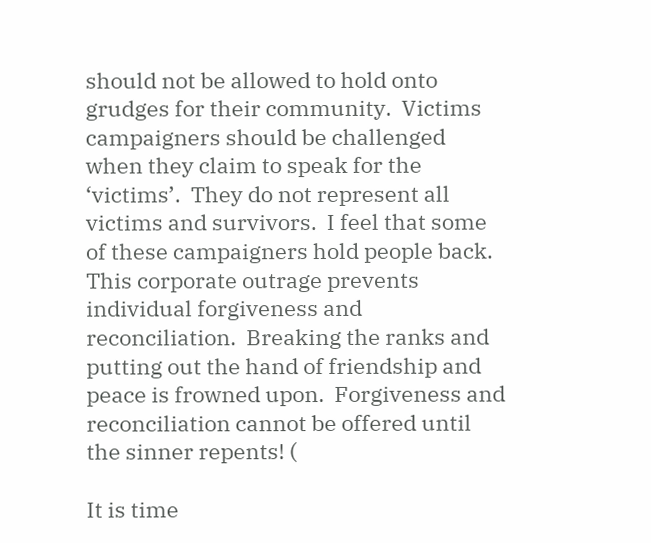should not be allowed to hold onto grudges for their community.  Victims campaigners should be challenged when they claim to speak for the ‘victims’.  They do not represent all victims and survivors.  I feel that some of these campaigners hold people back.  This corporate outrage prevents individual forgiveness and reconciliation.  Breaking the ranks and putting out the hand of friendship and peace is frowned upon.  Forgiveness and reconciliation cannot be offered until the sinner repents! (

It is time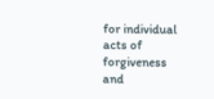for individual acts of forgiveness and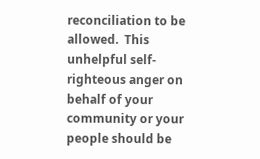reconciliation to be allowed.  This unhelpful self-righteous anger on behalf of your community or your people should be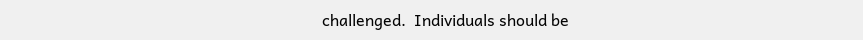challenged.  Individuals should be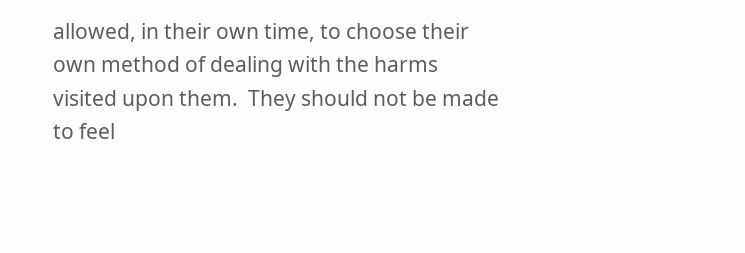allowed, in their own time, to choose their own method of dealing with the harms visited upon them.  They should not be made to feel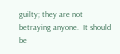guilty; they are not betraying anyone.  It should be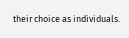their choice as individuals.